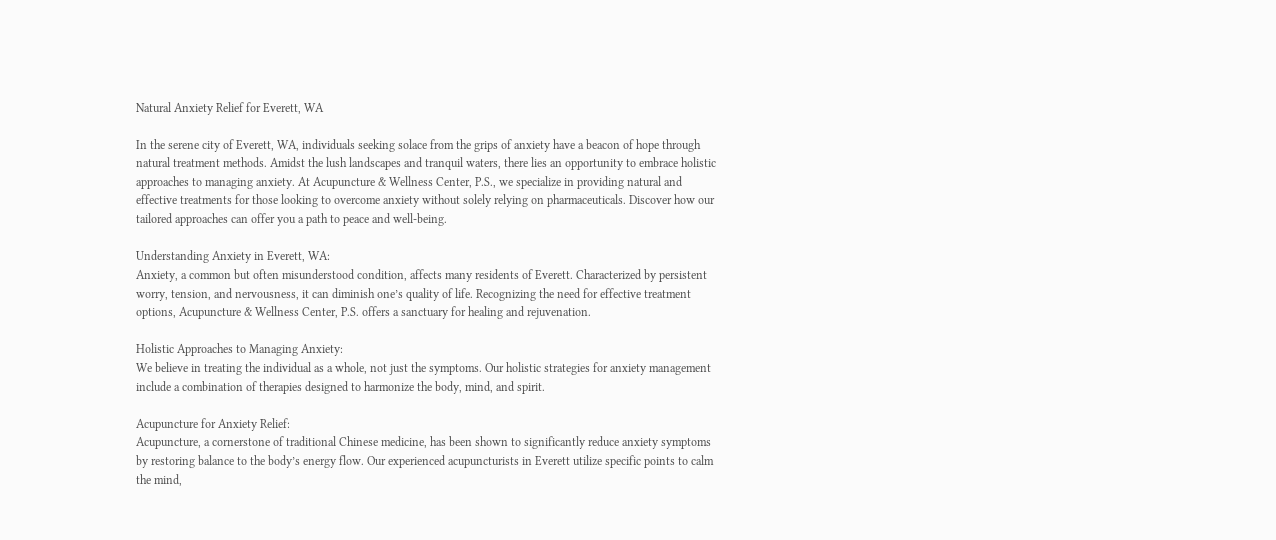Natural Anxiety Relief for Everett, WA

In the serene city of Everett, WA, individuals seeking solace from the grips of anxiety have a beacon of hope through natural treatment methods. Amidst the lush landscapes and tranquil waters, there lies an opportunity to embrace holistic approaches to managing anxiety. At Acupuncture & Wellness Center, P.S., we specialize in providing natural and effective treatments for those looking to overcome anxiety without solely relying on pharmaceuticals. Discover how our tailored approaches can offer you a path to peace and well-being.

Understanding Anxiety in Everett, WA:
Anxiety, a common but often misunderstood condition, affects many residents of Everett. Characterized by persistent worry, tension, and nervousness, it can diminish one’s quality of life. Recognizing the need for effective treatment options, Acupuncture & Wellness Center, P.S. offers a sanctuary for healing and rejuvenation.

Holistic Approaches to Managing Anxiety:
We believe in treating the individual as a whole, not just the symptoms. Our holistic strategies for anxiety management include a combination of therapies designed to harmonize the body, mind, and spirit.

Acupuncture for Anxiety Relief:
Acupuncture, a cornerstone of traditional Chinese medicine, has been shown to significantly reduce anxiety symptoms by restoring balance to the body’s energy flow. Our experienced acupuncturists in Everett utilize specific points to calm the mind,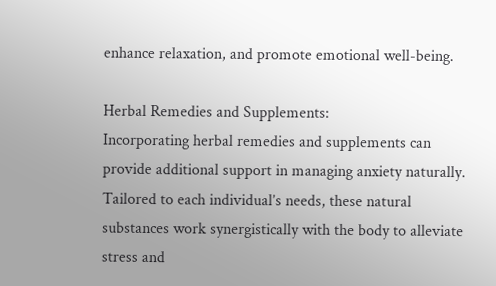enhance relaxation, and promote emotional well-being.

Herbal Remedies and Supplements:
Incorporating herbal remedies and supplements can provide additional support in managing anxiety naturally. Tailored to each individual’s needs, these natural substances work synergistically with the body to alleviate stress and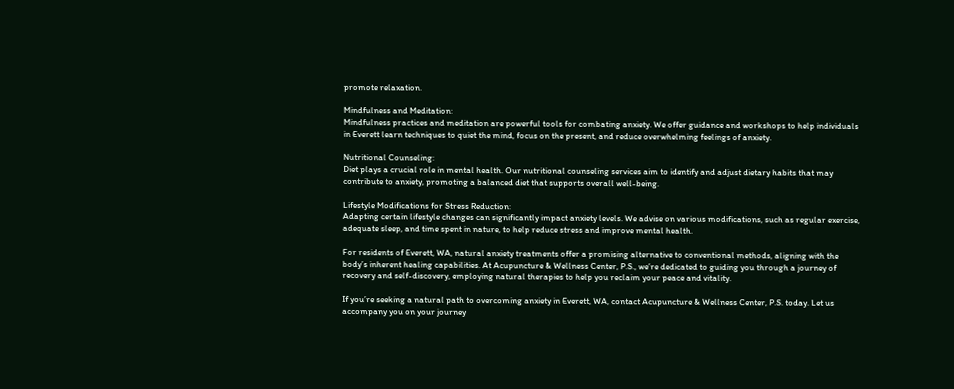promote relaxation.

Mindfulness and Meditation:
Mindfulness practices and meditation are powerful tools for combating anxiety. We offer guidance and workshops to help individuals in Everett learn techniques to quiet the mind, focus on the present, and reduce overwhelming feelings of anxiety.

Nutritional Counseling:
Diet plays a crucial role in mental health. Our nutritional counseling services aim to identify and adjust dietary habits that may contribute to anxiety, promoting a balanced diet that supports overall well-being.

Lifestyle Modifications for Stress Reduction:
Adapting certain lifestyle changes can significantly impact anxiety levels. We advise on various modifications, such as regular exercise, adequate sleep, and time spent in nature, to help reduce stress and improve mental health.

For residents of Everett, WA, natural anxiety treatments offer a promising alternative to conventional methods, aligning with the body’s inherent healing capabilities. At Acupuncture & Wellness Center, P.S., we’re dedicated to guiding you through a journey of recovery and self-discovery, employing natural therapies to help you reclaim your peace and vitality.

If you’re seeking a natural path to overcoming anxiety in Everett, WA, contact Acupuncture & Wellness Center, P.S. today. Let us accompany you on your journey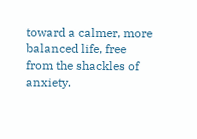toward a calmer, more balanced life, free from the shackles of anxiety.